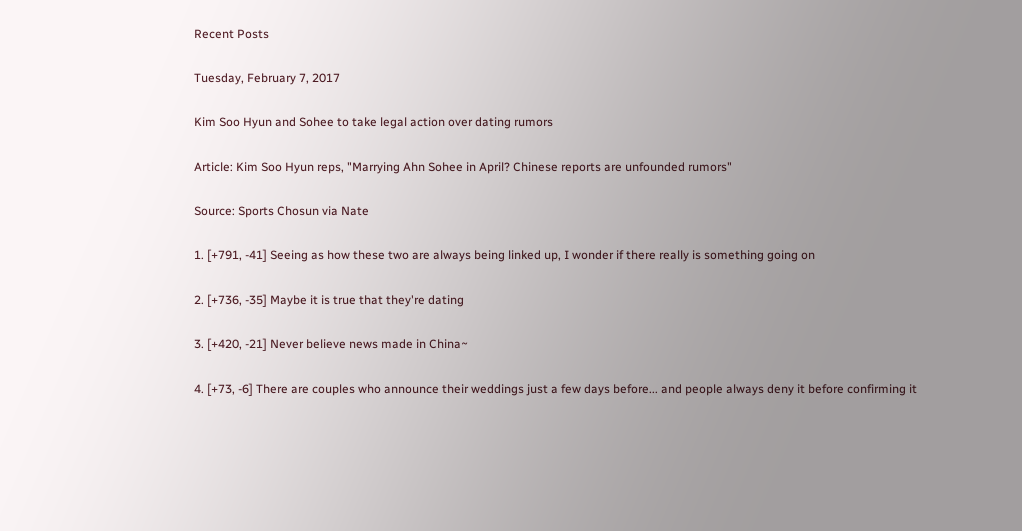Recent Posts

Tuesday, February 7, 2017

Kim Soo Hyun and Sohee to take legal action over dating rumors

Article: Kim Soo Hyun reps, "Marrying Ahn Sohee in April? Chinese reports are unfounded rumors"

Source: Sports Chosun via Nate

1. [+791, -41] Seeing as how these two are always being linked up, I wonder if there really is something going on

2. [+736, -35] Maybe it is true that they're dating

3. [+420, -21] Never believe news made in China~

4. [+73, -6] There are couples who announce their weddings just a few days before... and people always deny it before confirming it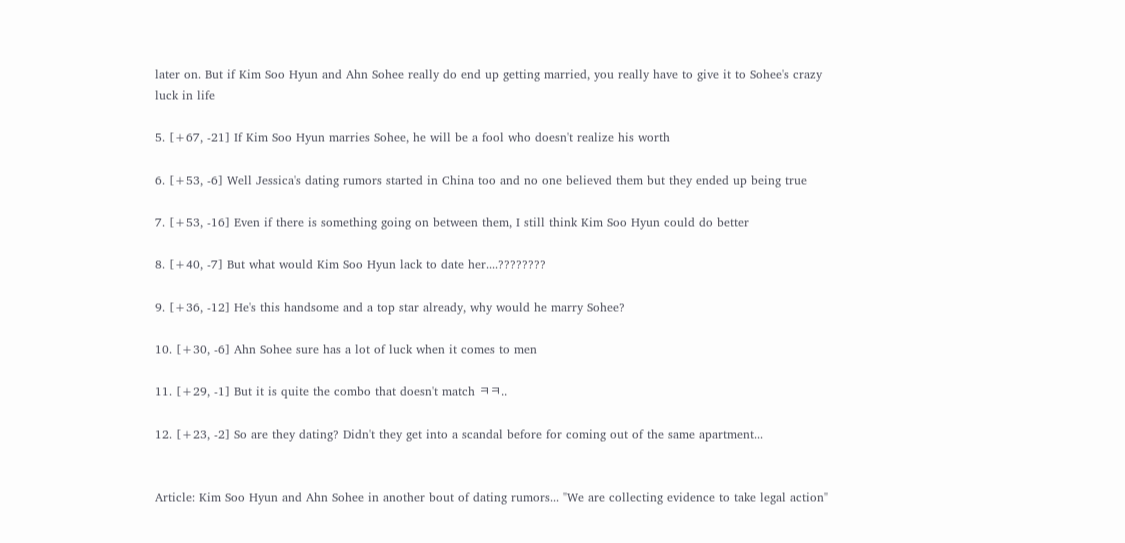later on. But if Kim Soo Hyun and Ahn Sohee really do end up getting married, you really have to give it to Sohee's crazy luck in life

5. [+67, -21] If Kim Soo Hyun marries Sohee, he will be a fool who doesn't realize his worth

6. [+53, -6] Well Jessica's dating rumors started in China too and no one believed them but they ended up being true

7. [+53, -16] Even if there is something going on between them, I still think Kim Soo Hyun could do better

8. [+40, -7] But what would Kim Soo Hyun lack to date her....????????

9. [+36, -12] He's this handsome and a top star already, why would he marry Sohee?

10. [+30, -6] Ahn Sohee sure has a lot of luck when it comes to men

11. [+29, -1] But it is quite the combo that doesn't match ㅋㅋ..

12. [+23, -2] So are they dating? Didn't they get into a scandal before for coming out of the same apartment...


Article: Kim Soo Hyun and Ahn Sohee in another bout of dating rumors... "We are collecting evidence to take legal action"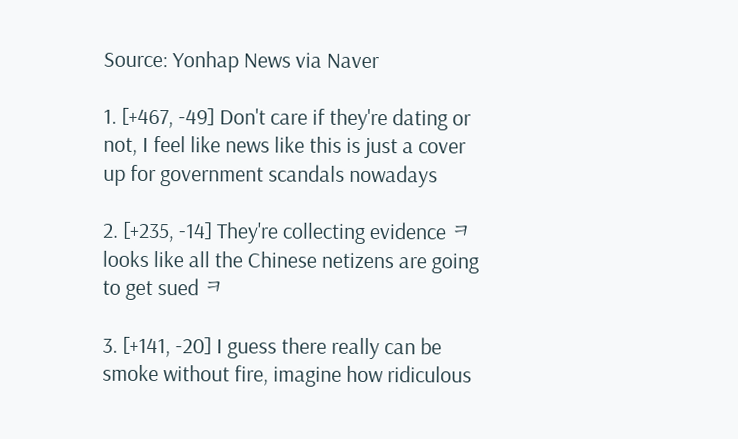Source: Yonhap News via Naver

1. [+467, -49] Don't care if they're dating or not, I feel like news like this is just a cover up for government scandals nowadays

2. [+235, -14] They're collecting evidence ㅋ looks like all the Chinese netizens are going to get sued ㅋ

3. [+141, -20] I guess there really can be smoke without fire, imagine how ridiculous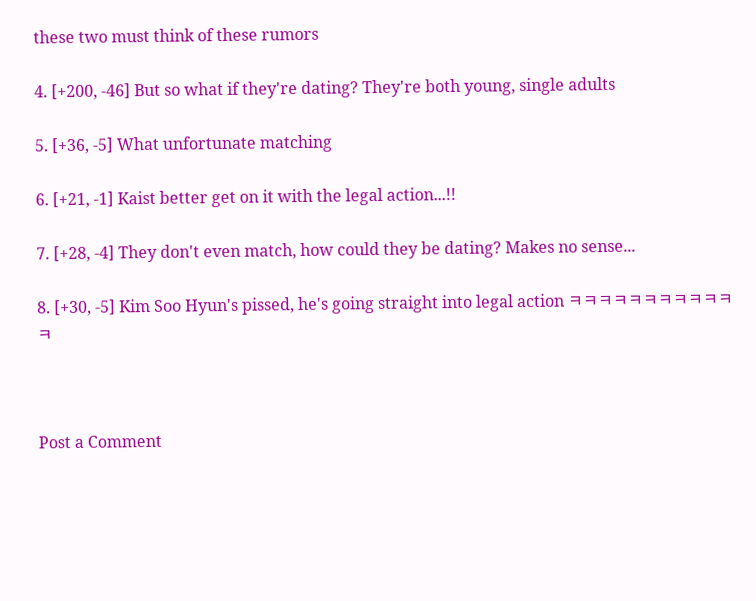these two must think of these rumors

4. [+200, -46] But so what if they're dating? They're both young, single adults

5. [+36, -5] What unfortunate matching

6. [+21, -1] Kaist better get on it with the legal action...!!

7. [+28, -4] They don't even match, how could they be dating? Makes no sense...

8. [+30, -5] Kim Soo Hyun's pissed, he's going straight into legal action ㅋㅋㅋㅋㅋㅋㅋㅋㅋㅋㅋㅋ



Post a Comment